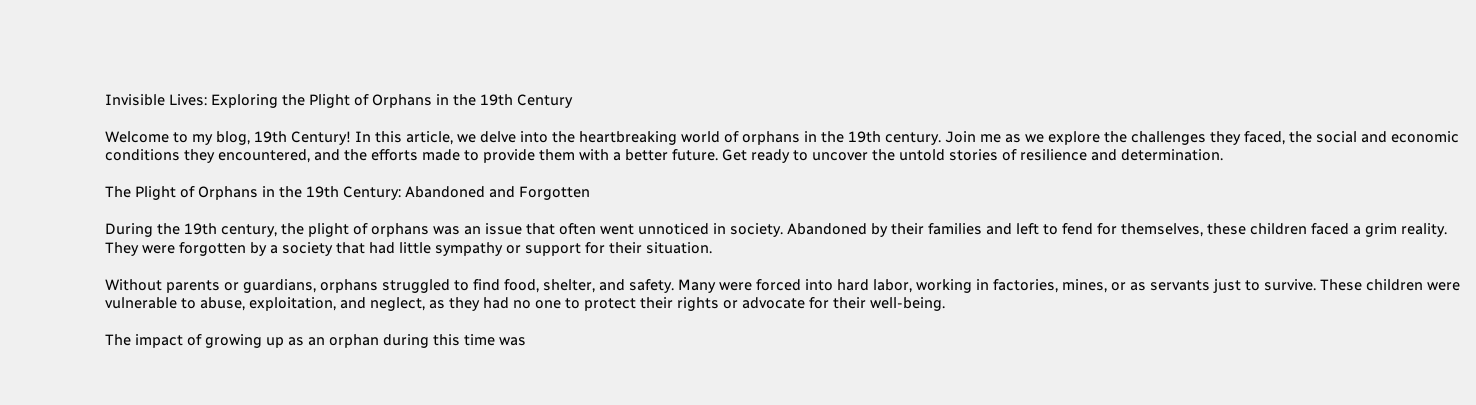Invisible Lives: Exploring the Plight of Orphans in the 19th Century

Welcome to my blog, 19th Century! In this article, we delve into the heartbreaking world of orphans in the 19th century. Join me as we explore the challenges they faced, the social and economic conditions they encountered, and the efforts made to provide them with a better future. Get ready to uncover the untold stories of resilience and determination.

The Plight of Orphans in the 19th Century: Abandoned and Forgotten

During the 19th century, the plight of orphans was an issue that often went unnoticed in society. Abandoned by their families and left to fend for themselves, these children faced a grim reality. They were forgotten by a society that had little sympathy or support for their situation.

Without parents or guardians, orphans struggled to find food, shelter, and safety. Many were forced into hard labor, working in factories, mines, or as servants just to survive. These children were vulnerable to abuse, exploitation, and neglect, as they had no one to protect their rights or advocate for their well-being.

The impact of growing up as an orphan during this time was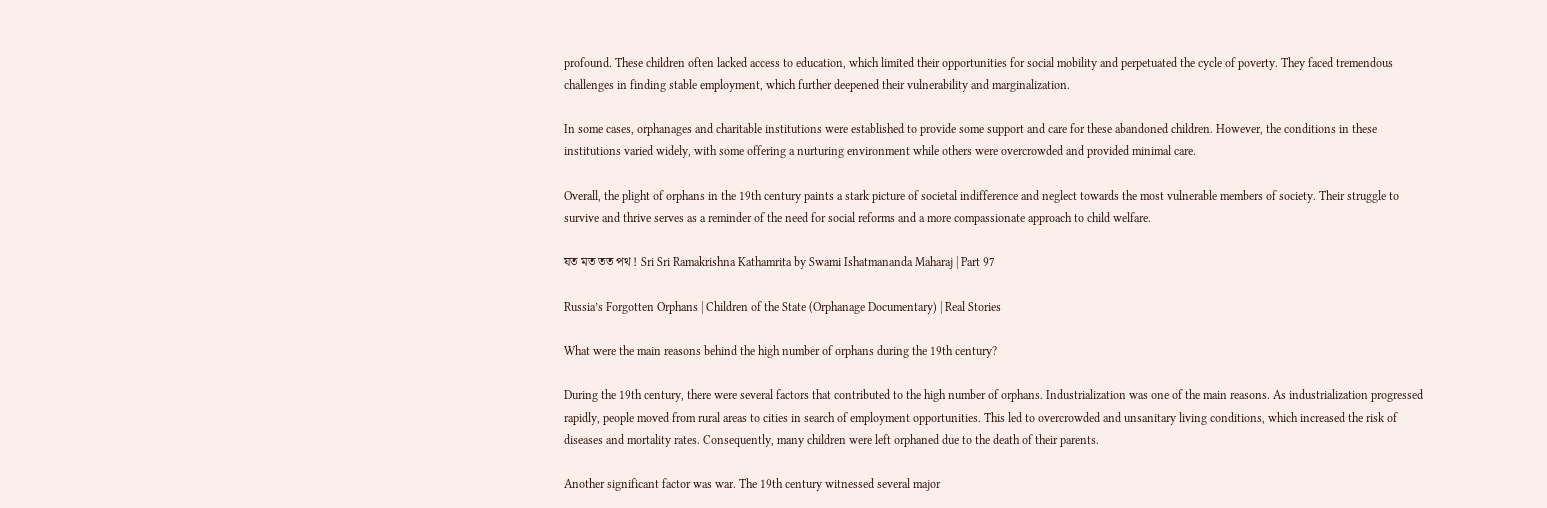profound. These children often lacked access to education, which limited their opportunities for social mobility and perpetuated the cycle of poverty. They faced tremendous challenges in finding stable employment, which further deepened their vulnerability and marginalization.

In some cases, orphanages and charitable institutions were established to provide some support and care for these abandoned children. However, the conditions in these institutions varied widely, with some offering a nurturing environment while others were overcrowded and provided minimal care.

Overall, the plight of orphans in the 19th century paints a stark picture of societal indifference and neglect towards the most vulnerable members of society. Their struggle to survive and thrive serves as a reminder of the need for social reforms and a more compassionate approach to child welfare.

যত মত তত পথ ! Sri Sri Ramakrishna Kathamrita by Swami Ishatmananda Maharaj | Part 97

Russia’s Forgotten Orphans | Children of the State (Orphanage Documentary) | Real Stories

What were the main reasons behind the high number of orphans during the 19th century?

During the 19th century, there were several factors that contributed to the high number of orphans. Industrialization was one of the main reasons. As industrialization progressed rapidly, people moved from rural areas to cities in search of employment opportunities. This led to overcrowded and unsanitary living conditions, which increased the risk of diseases and mortality rates. Consequently, many children were left orphaned due to the death of their parents.

Another significant factor was war. The 19th century witnessed several major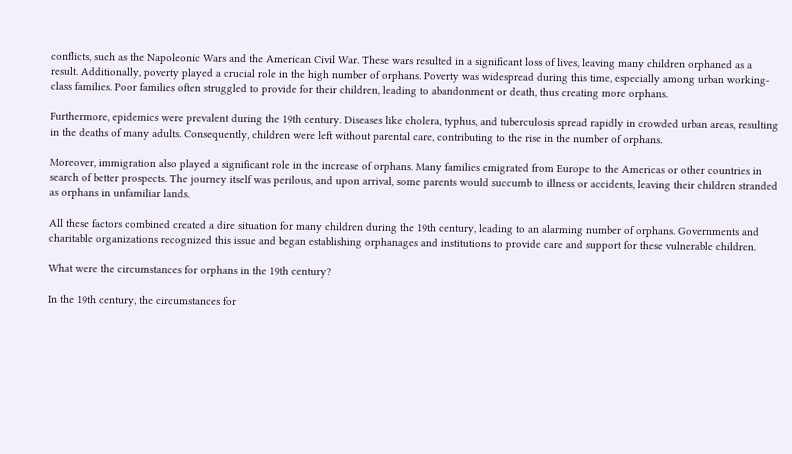conflicts, such as the Napoleonic Wars and the American Civil War. These wars resulted in a significant loss of lives, leaving many children orphaned as a result. Additionally, poverty played a crucial role in the high number of orphans. Poverty was widespread during this time, especially among urban working-class families. Poor families often struggled to provide for their children, leading to abandonment or death, thus creating more orphans.

Furthermore, epidemics were prevalent during the 19th century. Diseases like cholera, typhus, and tuberculosis spread rapidly in crowded urban areas, resulting in the deaths of many adults. Consequently, children were left without parental care, contributing to the rise in the number of orphans.

Moreover, immigration also played a significant role in the increase of orphans. Many families emigrated from Europe to the Americas or other countries in search of better prospects. The journey itself was perilous, and upon arrival, some parents would succumb to illness or accidents, leaving their children stranded as orphans in unfamiliar lands.

All these factors combined created a dire situation for many children during the 19th century, leading to an alarming number of orphans. Governments and charitable organizations recognized this issue and began establishing orphanages and institutions to provide care and support for these vulnerable children.

What were the circumstances for orphans in the 19th century?

In the 19th century, the circumstances for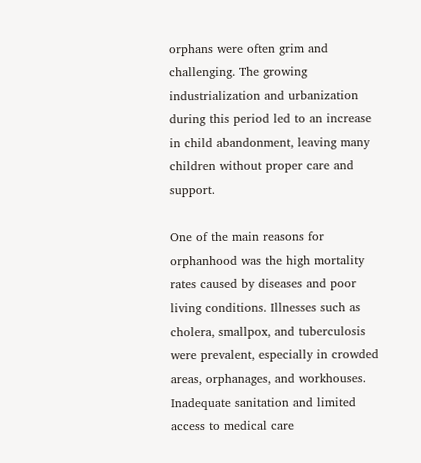orphans were often grim and challenging. The growing industrialization and urbanization during this period led to an increase in child abandonment, leaving many children without proper care and support.

One of the main reasons for orphanhood was the high mortality rates caused by diseases and poor living conditions. Illnesses such as cholera, smallpox, and tuberculosis were prevalent, especially in crowded areas, orphanages, and workhouses. Inadequate sanitation and limited access to medical care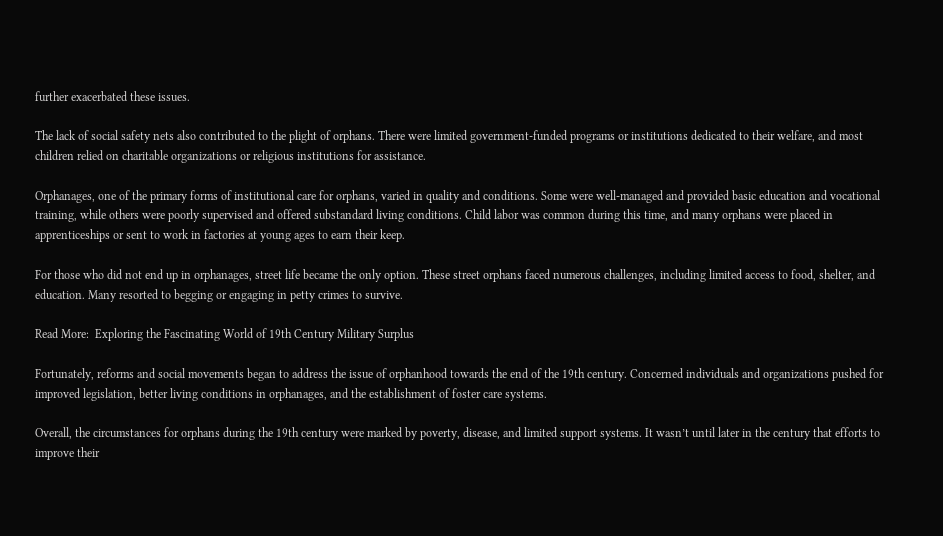further exacerbated these issues.

The lack of social safety nets also contributed to the plight of orphans. There were limited government-funded programs or institutions dedicated to their welfare, and most children relied on charitable organizations or religious institutions for assistance.

Orphanages, one of the primary forms of institutional care for orphans, varied in quality and conditions. Some were well-managed and provided basic education and vocational training, while others were poorly supervised and offered substandard living conditions. Child labor was common during this time, and many orphans were placed in apprenticeships or sent to work in factories at young ages to earn their keep.

For those who did not end up in orphanages, street life became the only option. These street orphans faced numerous challenges, including limited access to food, shelter, and education. Many resorted to begging or engaging in petty crimes to survive.

Read More:  Exploring the Fascinating World of 19th Century Military Surplus

Fortunately, reforms and social movements began to address the issue of orphanhood towards the end of the 19th century. Concerned individuals and organizations pushed for improved legislation, better living conditions in orphanages, and the establishment of foster care systems.

Overall, the circumstances for orphans during the 19th century were marked by poverty, disease, and limited support systems. It wasn’t until later in the century that efforts to improve their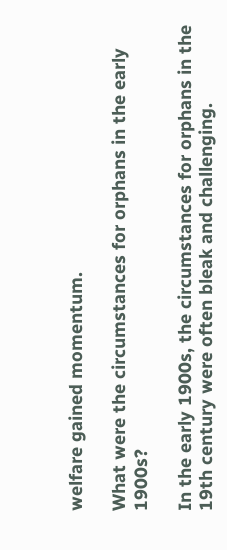welfare gained momentum.

What were the circumstances for orphans in the early 1900s?

In the early 1900s, the circumstances for orphans in the 19th century were often bleak and challenging.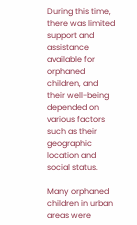During this time, there was limited support and assistance available for orphaned children, and their well-being depended on various factors such as their geographic location and social status.

Many orphaned children in urban areas were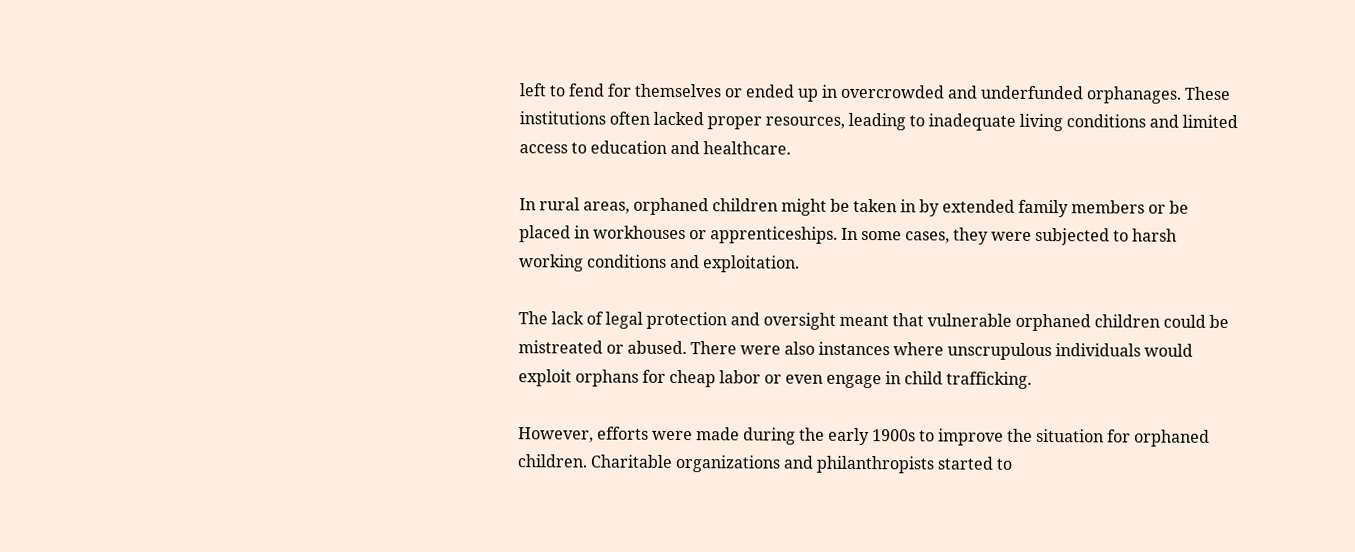left to fend for themselves or ended up in overcrowded and underfunded orphanages. These institutions often lacked proper resources, leading to inadequate living conditions and limited access to education and healthcare.

In rural areas, orphaned children might be taken in by extended family members or be placed in workhouses or apprenticeships. In some cases, they were subjected to harsh working conditions and exploitation.

The lack of legal protection and oversight meant that vulnerable orphaned children could be mistreated or abused. There were also instances where unscrupulous individuals would exploit orphans for cheap labor or even engage in child trafficking.

However, efforts were made during the early 1900s to improve the situation for orphaned children. Charitable organizations and philanthropists started to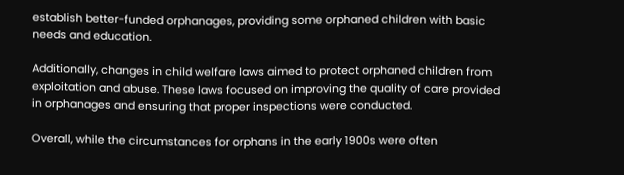establish better-funded orphanages, providing some orphaned children with basic needs and education.

Additionally, changes in child welfare laws aimed to protect orphaned children from exploitation and abuse. These laws focused on improving the quality of care provided in orphanages and ensuring that proper inspections were conducted.

Overall, while the circumstances for orphans in the early 1900s were often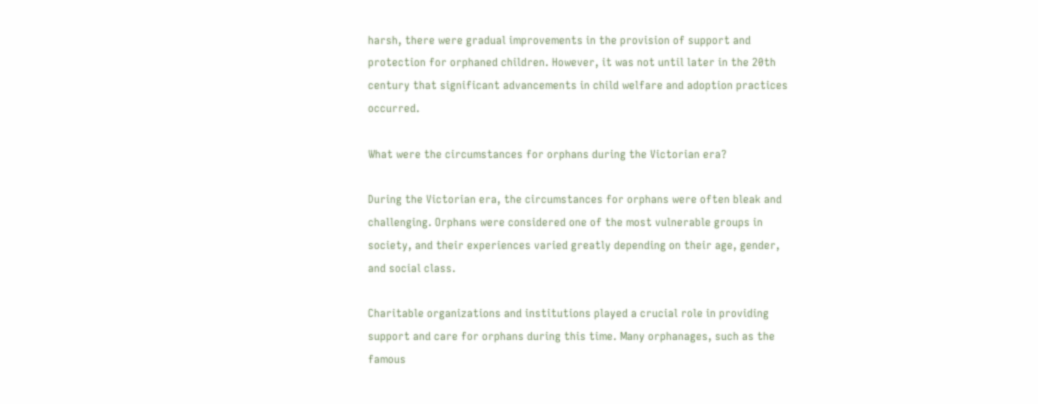harsh, there were gradual improvements in the provision of support and protection for orphaned children. However, it was not until later in the 20th century that significant advancements in child welfare and adoption practices occurred.

What were the circumstances for orphans during the Victorian era?

During the Victorian era, the circumstances for orphans were often bleak and challenging. Orphans were considered one of the most vulnerable groups in society, and their experiences varied greatly depending on their age, gender, and social class.

Charitable organizations and institutions played a crucial role in providing support and care for orphans during this time. Many orphanages, such as the famous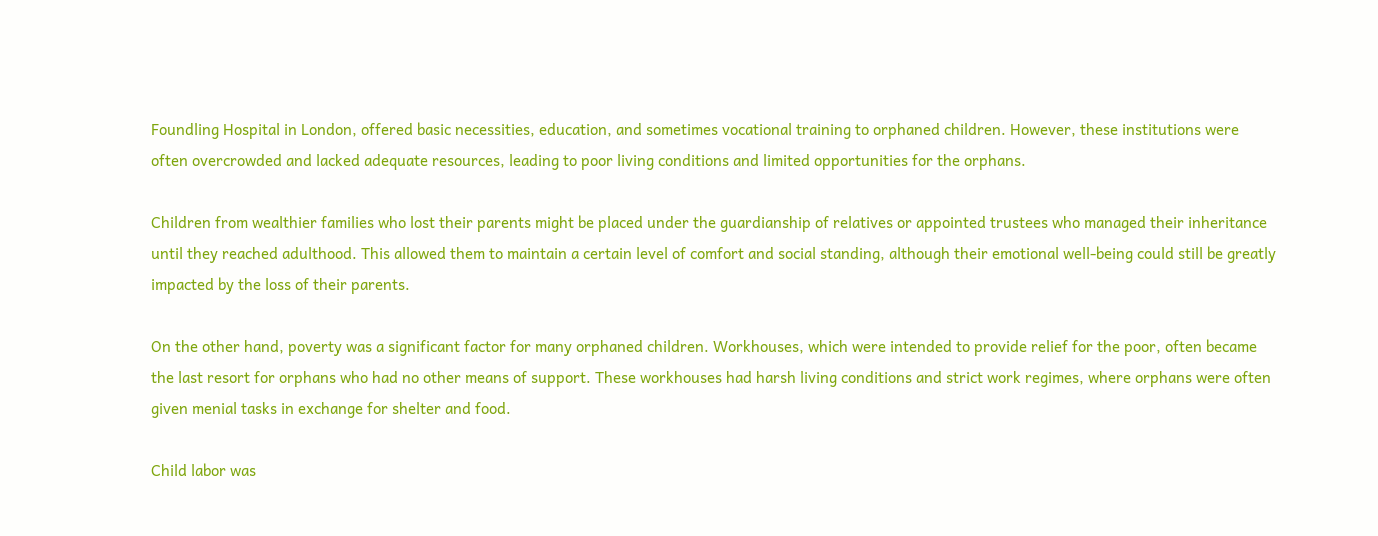Foundling Hospital in London, offered basic necessities, education, and sometimes vocational training to orphaned children. However, these institutions were often overcrowded and lacked adequate resources, leading to poor living conditions and limited opportunities for the orphans.

Children from wealthier families who lost their parents might be placed under the guardianship of relatives or appointed trustees who managed their inheritance until they reached adulthood. This allowed them to maintain a certain level of comfort and social standing, although their emotional well-being could still be greatly impacted by the loss of their parents.

On the other hand, poverty was a significant factor for many orphaned children. Workhouses, which were intended to provide relief for the poor, often became the last resort for orphans who had no other means of support. These workhouses had harsh living conditions and strict work regimes, where orphans were often given menial tasks in exchange for shelter and food.

Child labor was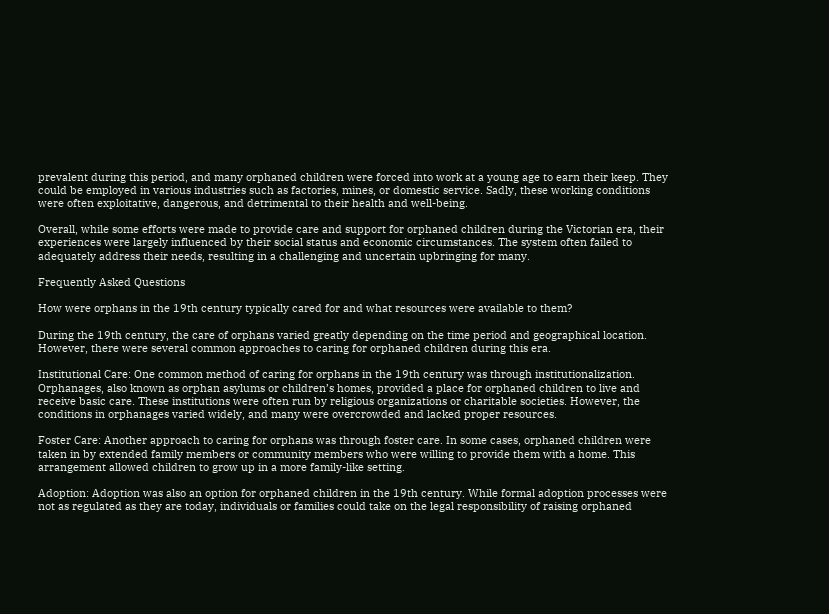prevalent during this period, and many orphaned children were forced into work at a young age to earn their keep. They could be employed in various industries such as factories, mines, or domestic service. Sadly, these working conditions were often exploitative, dangerous, and detrimental to their health and well-being.

Overall, while some efforts were made to provide care and support for orphaned children during the Victorian era, their experiences were largely influenced by their social status and economic circumstances. The system often failed to adequately address their needs, resulting in a challenging and uncertain upbringing for many.

Frequently Asked Questions

How were orphans in the 19th century typically cared for and what resources were available to them?

During the 19th century, the care of orphans varied greatly depending on the time period and geographical location. However, there were several common approaches to caring for orphaned children during this era.

Institutional Care: One common method of caring for orphans in the 19th century was through institutionalization. Orphanages, also known as orphan asylums or children’s homes, provided a place for orphaned children to live and receive basic care. These institutions were often run by religious organizations or charitable societies. However, the conditions in orphanages varied widely, and many were overcrowded and lacked proper resources.

Foster Care: Another approach to caring for orphans was through foster care. In some cases, orphaned children were taken in by extended family members or community members who were willing to provide them with a home. This arrangement allowed children to grow up in a more family-like setting.

Adoption: Adoption was also an option for orphaned children in the 19th century. While formal adoption processes were not as regulated as they are today, individuals or families could take on the legal responsibility of raising orphaned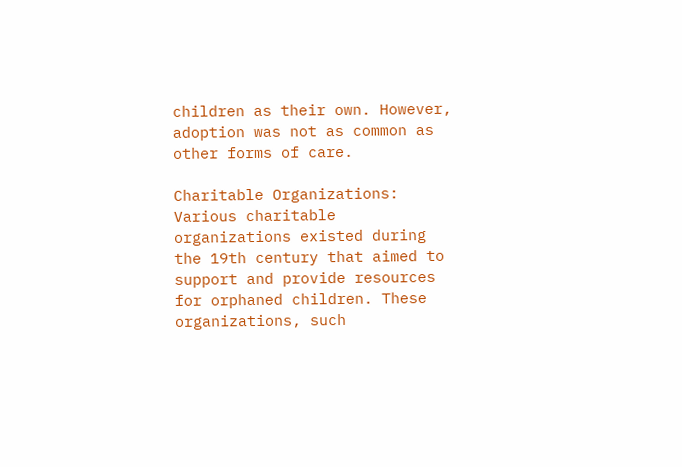children as their own. However, adoption was not as common as other forms of care.

Charitable Organizations: Various charitable organizations existed during the 19th century that aimed to support and provide resources for orphaned children. These organizations, such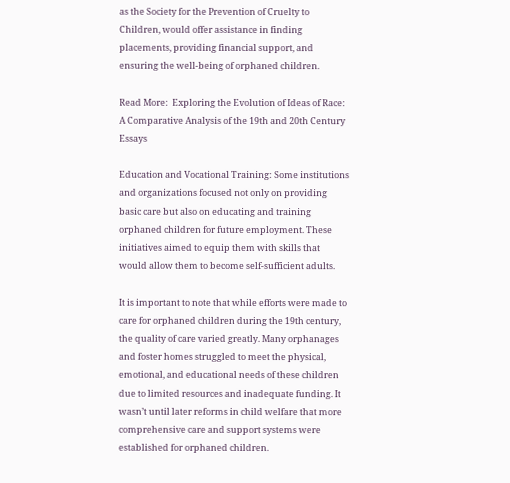as the Society for the Prevention of Cruelty to Children, would offer assistance in finding placements, providing financial support, and ensuring the well-being of orphaned children.

Read More:  Exploring the Evolution of Ideas of Race: A Comparative Analysis of the 19th and 20th Century Essays

Education and Vocational Training: Some institutions and organizations focused not only on providing basic care but also on educating and training orphaned children for future employment. These initiatives aimed to equip them with skills that would allow them to become self-sufficient adults.

It is important to note that while efforts were made to care for orphaned children during the 19th century, the quality of care varied greatly. Many orphanages and foster homes struggled to meet the physical, emotional, and educational needs of these children due to limited resources and inadequate funding. It wasn’t until later reforms in child welfare that more comprehensive care and support systems were established for orphaned children.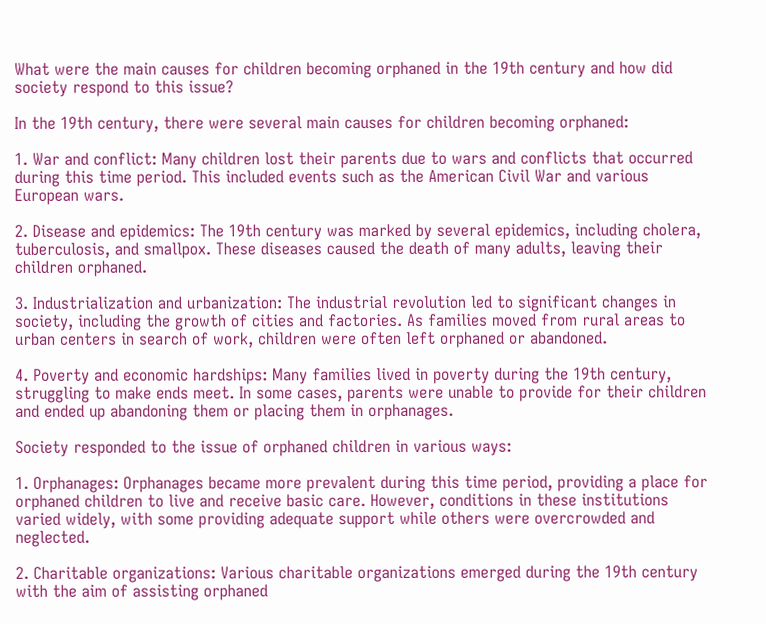What were the main causes for children becoming orphaned in the 19th century and how did society respond to this issue?

In the 19th century, there were several main causes for children becoming orphaned:

1. War and conflict: Many children lost their parents due to wars and conflicts that occurred during this time period. This included events such as the American Civil War and various European wars.

2. Disease and epidemics: The 19th century was marked by several epidemics, including cholera, tuberculosis, and smallpox. These diseases caused the death of many adults, leaving their children orphaned.

3. Industrialization and urbanization: The industrial revolution led to significant changes in society, including the growth of cities and factories. As families moved from rural areas to urban centers in search of work, children were often left orphaned or abandoned.

4. Poverty and economic hardships: Many families lived in poverty during the 19th century, struggling to make ends meet. In some cases, parents were unable to provide for their children and ended up abandoning them or placing them in orphanages.

Society responded to the issue of orphaned children in various ways:

1. Orphanages: Orphanages became more prevalent during this time period, providing a place for orphaned children to live and receive basic care. However, conditions in these institutions varied widely, with some providing adequate support while others were overcrowded and neglected.

2. Charitable organizations: Various charitable organizations emerged during the 19th century with the aim of assisting orphaned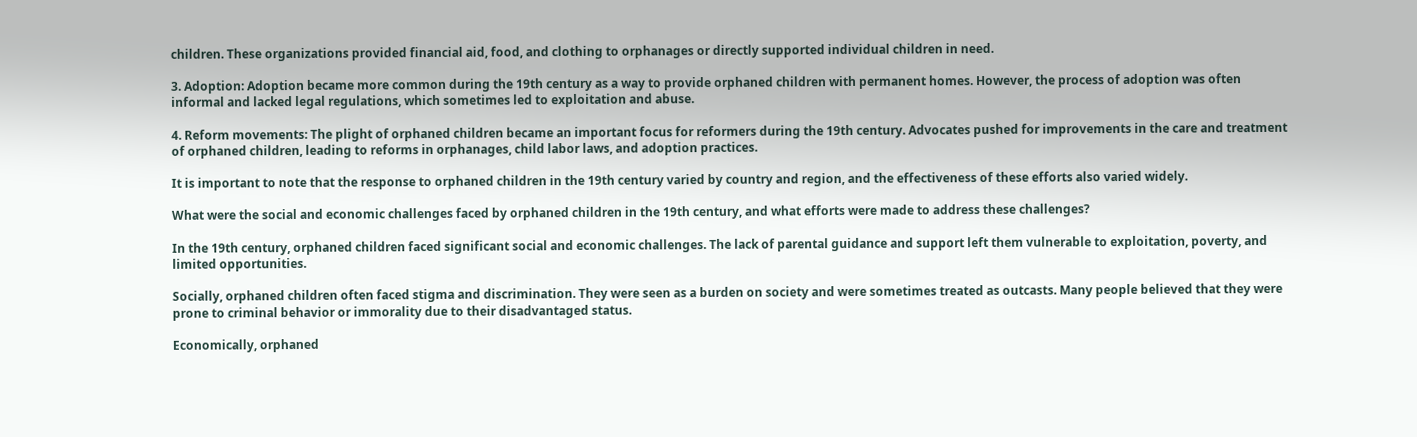children. These organizations provided financial aid, food, and clothing to orphanages or directly supported individual children in need.

3. Adoption: Adoption became more common during the 19th century as a way to provide orphaned children with permanent homes. However, the process of adoption was often informal and lacked legal regulations, which sometimes led to exploitation and abuse.

4. Reform movements: The plight of orphaned children became an important focus for reformers during the 19th century. Advocates pushed for improvements in the care and treatment of orphaned children, leading to reforms in orphanages, child labor laws, and adoption practices.

It is important to note that the response to orphaned children in the 19th century varied by country and region, and the effectiveness of these efforts also varied widely.

What were the social and economic challenges faced by orphaned children in the 19th century, and what efforts were made to address these challenges?

In the 19th century, orphaned children faced significant social and economic challenges. The lack of parental guidance and support left them vulnerable to exploitation, poverty, and limited opportunities.

Socially, orphaned children often faced stigma and discrimination. They were seen as a burden on society and were sometimes treated as outcasts. Many people believed that they were prone to criminal behavior or immorality due to their disadvantaged status.

Economically, orphaned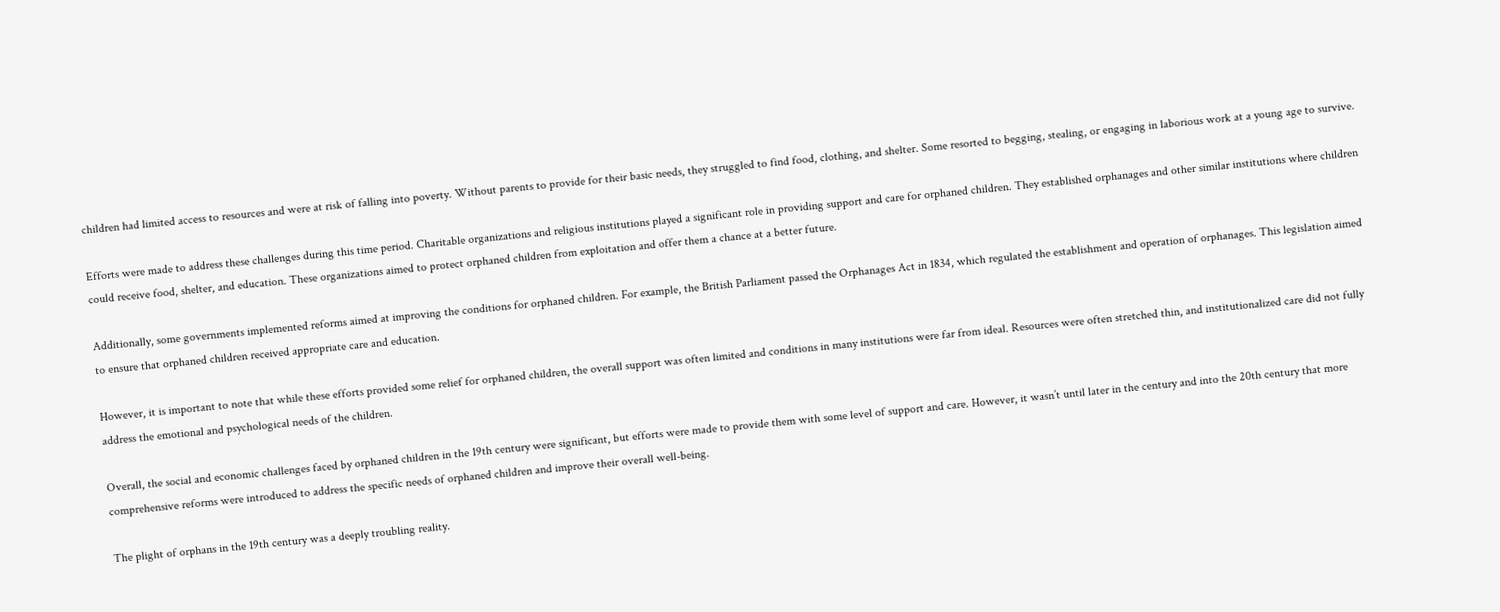children had limited access to resources and were at risk of falling into poverty. Without parents to provide for their basic needs, they struggled to find food, clothing, and shelter. Some resorted to begging, stealing, or engaging in laborious work at a young age to survive.

Efforts were made to address these challenges during this time period. Charitable organizations and religious institutions played a significant role in providing support and care for orphaned children. They established orphanages and other similar institutions where children could receive food, shelter, and education. These organizations aimed to protect orphaned children from exploitation and offer them a chance at a better future.

Additionally, some governments implemented reforms aimed at improving the conditions for orphaned children. For example, the British Parliament passed the Orphanages Act in 1834, which regulated the establishment and operation of orphanages. This legislation aimed to ensure that orphaned children received appropriate care and education.

However, it is important to note that while these efforts provided some relief for orphaned children, the overall support was often limited and conditions in many institutions were far from ideal. Resources were often stretched thin, and institutionalized care did not fully address the emotional and psychological needs of the children.

Overall, the social and economic challenges faced by orphaned children in the 19th century were significant, but efforts were made to provide them with some level of support and care. However, it wasn’t until later in the century and into the 20th century that more comprehensive reforms were introduced to address the specific needs of orphaned children and improve their overall well-being.

The plight of orphans in the 19th century was a deeply troubling reality.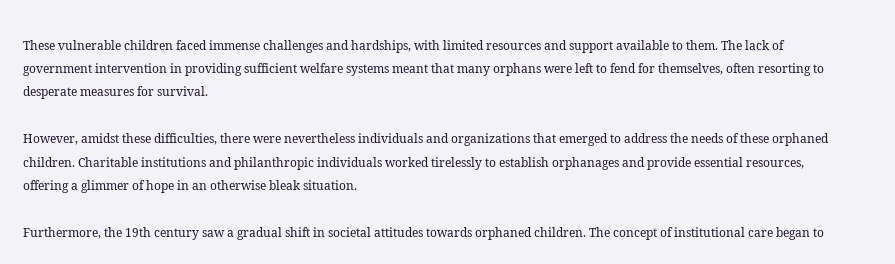These vulnerable children faced immense challenges and hardships, with limited resources and support available to them. The lack of government intervention in providing sufficient welfare systems meant that many orphans were left to fend for themselves, often resorting to desperate measures for survival.

However, amidst these difficulties, there were nevertheless individuals and organizations that emerged to address the needs of these orphaned children. Charitable institutions and philanthropic individuals worked tirelessly to establish orphanages and provide essential resources, offering a glimmer of hope in an otherwise bleak situation.

Furthermore, the 19th century saw a gradual shift in societal attitudes towards orphaned children. The concept of institutional care began to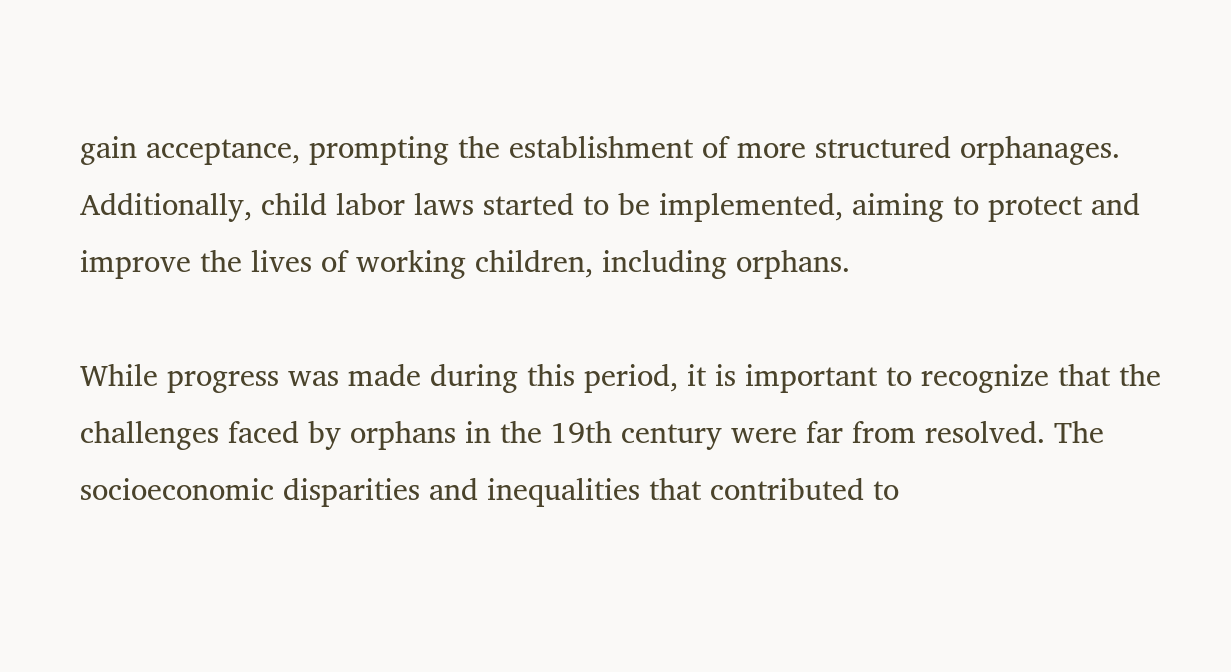gain acceptance, prompting the establishment of more structured orphanages. Additionally, child labor laws started to be implemented, aiming to protect and improve the lives of working children, including orphans.

While progress was made during this period, it is important to recognize that the challenges faced by orphans in the 19th century were far from resolved. The socioeconomic disparities and inequalities that contributed to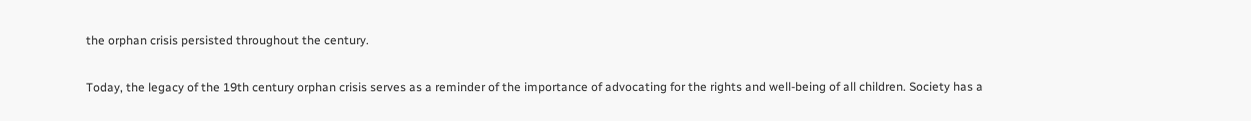the orphan crisis persisted throughout the century.

Today, the legacy of the 19th century orphan crisis serves as a reminder of the importance of advocating for the rights and well-being of all children. Society has a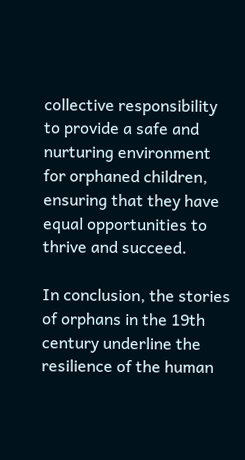collective responsibility to provide a safe and nurturing environment for orphaned children, ensuring that they have equal opportunities to thrive and succeed.

In conclusion, the stories of orphans in the 19th century underline the resilience of the human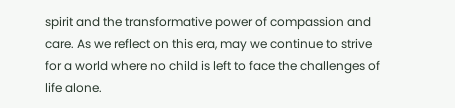spirit and the transformative power of compassion and care. As we reflect on this era, may we continue to strive for a world where no child is left to face the challenges of life alone.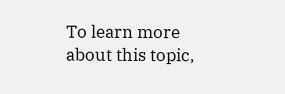To learn more about this topic,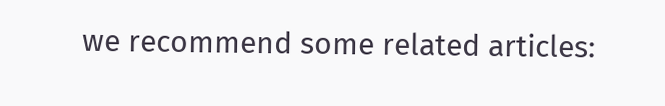we recommend some related articles: